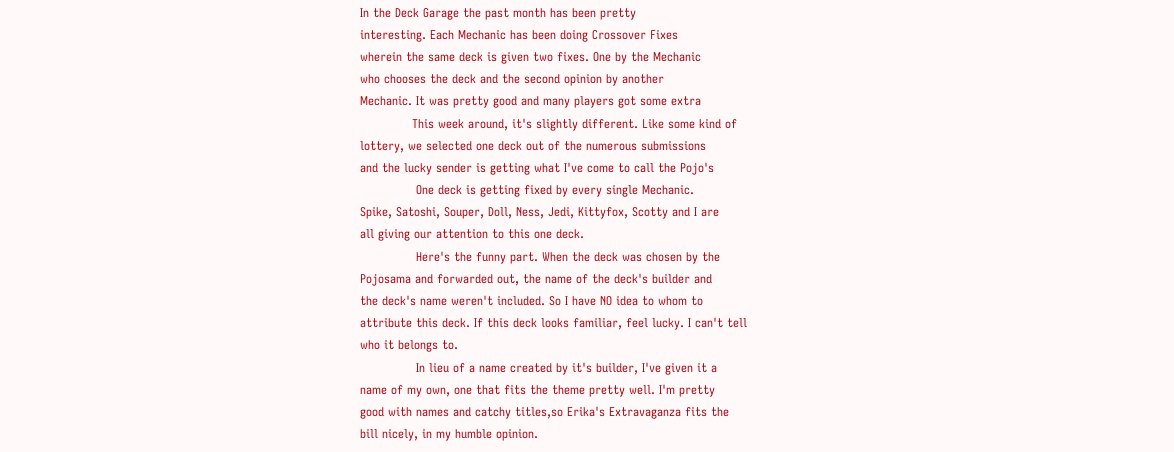In the Deck Garage the past month has been pretty
interesting. Each Mechanic has been doing Crossover Fixes
wherein the same deck is given two fixes. One by the Mechanic
who chooses the deck and the second opinion by another
Mechanic. It was pretty good and many players got some extra
             This week around, it's slightly different. Like some kind of
lottery, we selected one deck out of the numerous submissions
and the lucky sender is getting what I've come to call the Pojo's
              One deck is getting fixed by every single Mechanic.
Spike, Satoshi, Souper, Doll, Ness, Jedi, Kittyfox, Scotty and I are
all giving our attention to this one deck.
              Here's the funny part. When the deck was chosen by the
Pojosama and forwarded out, the name of the deck's builder and
the deck's name weren't included. So I have NO idea to whom to
attribute this deck. If this deck looks familiar, feel lucky. I can't tell
who it belongs to.
              In lieu of a name created by it's builder, I've given it a
name of my own, one that fits the theme pretty well. I'm pretty
good with names and catchy titles,so Erika's Extravaganza fits the
bill nicely, in my humble opinion.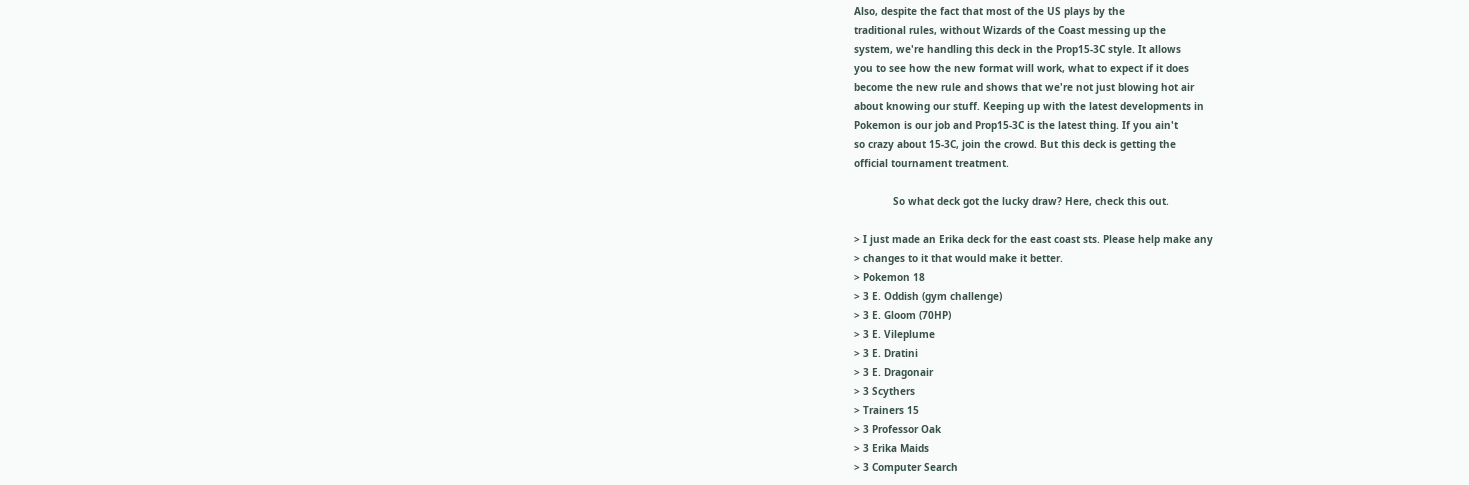Also, despite the fact that most of the US plays by the
traditional rules, without Wizards of the Coast messing up the
system, we're handling this deck in the Prop15-3C style. It allows
you to see how the new format will work, what to expect if it does
become the new rule and shows that we're not just blowing hot air
about knowing our stuff. Keeping up with the latest developments in
Pokemon is our job and Prop15-3C is the latest thing. If you ain't
so crazy about 15-3C, join the crowd. But this deck is getting the
official tournament treatment.

             So what deck got the lucky draw? Here, check this out.

> I just made an Erika deck for the east coast sts. Please help make any
> changes to it that would make it better.
> Pokemon 18
> 3 E. Oddish (gym challenge)
> 3 E. Gloom (70HP)
> 3 E. Vileplume
> 3 E. Dratini
> 3 E. Dragonair
> 3 Scythers
> Trainers 15
> 3 Professor Oak
> 3 Erika Maids
> 3 Computer Search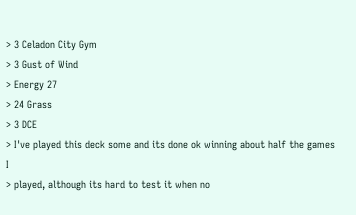> 3 Celadon City Gym
> 3 Gust of Wind
> Energy 27
> 24 Grass
> 3 DCE
> I've played this deck some and its done ok winning about half the games I
> played, although its hard to test it when no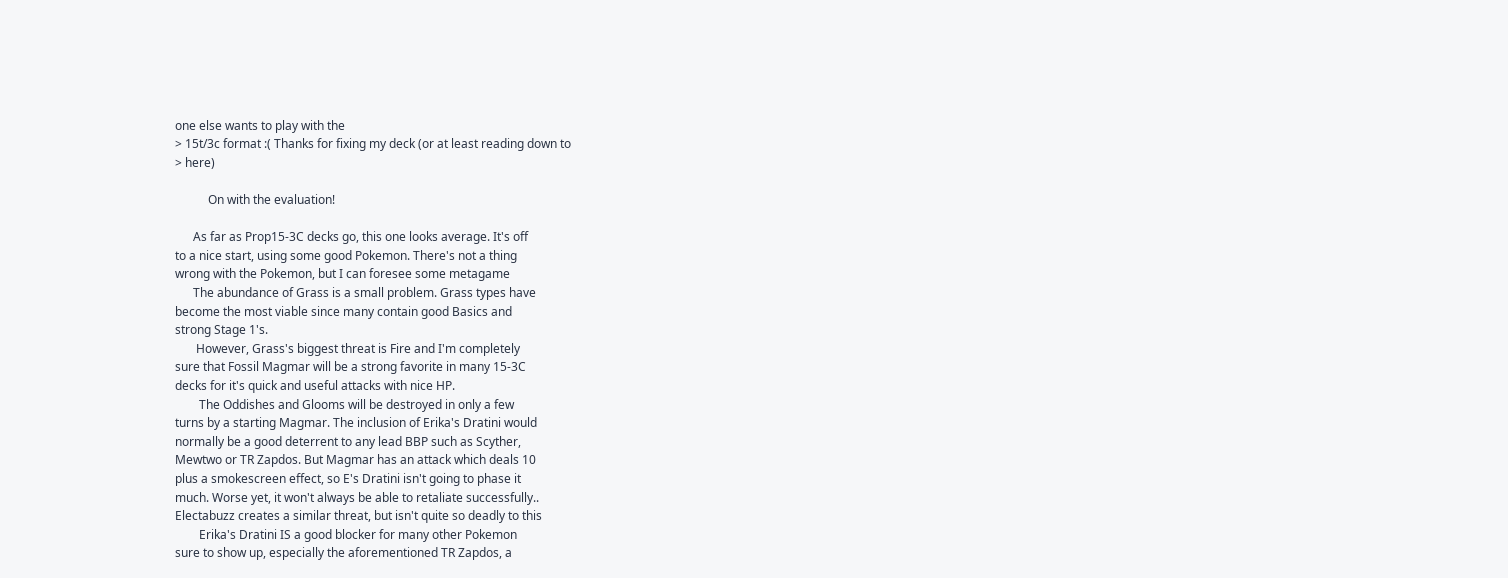one else wants to play with the
> 15t/3c format :( Thanks for fixing my deck (or at least reading down to
> here)

           On with the evaluation!

      As far as Prop15-3C decks go, this one looks average. It's off
to a nice start, using some good Pokemon. There's not a thing
wrong with the Pokemon, but I can foresee some metagame
      The abundance of Grass is a small problem. Grass types have
become the most viable since many contain good Basics and
strong Stage 1's.
       However, Grass's biggest threat is Fire and I'm completely
sure that Fossil Magmar will be a strong favorite in many 15-3C
decks for it's quick and useful attacks with nice HP.
        The Oddishes and Glooms will be destroyed in only a few
turns by a starting Magmar. The inclusion of Erika's Dratini would
normally be a good deterrent to any lead BBP such as Scyther,
Mewtwo or TR Zapdos. But Magmar has an attack which deals 10
plus a smokescreen effect, so E's Dratini isn't going to phase it
much. Worse yet, it won't always be able to retaliate successfully..
Electabuzz creates a similar threat, but isn't quite so deadly to this
        Erika's Dratini IS a good blocker for many other Pokemon
sure to show up, especially the aforementioned TR Zapdos, a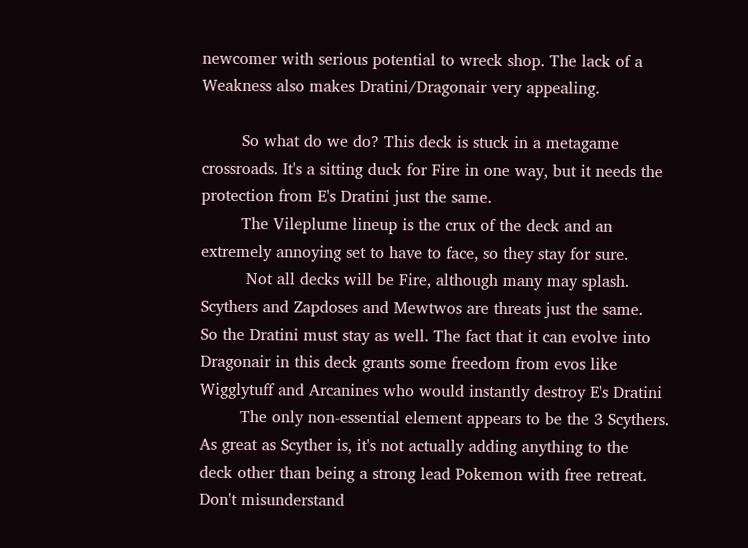newcomer with serious potential to wreck shop. The lack of a
Weakness also makes Dratini/Dragonair very appealing.

        So what do we do? This deck is stuck in a metagame
crossroads. It's a sitting duck for Fire in one way, but it needs the
protection from E's Dratini just the same.
        The Vileplume lineup is the crux of the deck and an
extremely annoying set to have to face, so they stay for sure.
         Not all decks will be Fire, although many may splash.
Scythers and Zapdoses and Mewtwos are threats just the same.
So the Dratini must stay as well. The fact that it can evolve into
Dragonair in this deck grants some freedom from evos like
Wigglytuff and Arcanines who would instantly destroy E's Dratini
        The only non-essential element appears to be the 3 Scythers.
As great as Scyther is, it's not actually adding anything to the
deck other than being a strong lead Pokemon with free retreat.
Don't misunderstand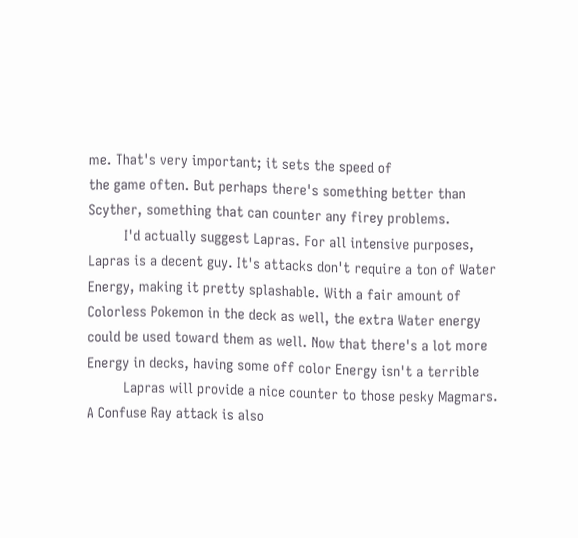me. That's very important; it sets the speed of
the game often. But perhaps there's something better than
Scyther, something that can counter any firey problems.
         I'd actually suggest Lapras. For all intensive purposes,
Lapras is a decent guy. It's attacks don't require a ton of Water
Energy, making it pretty splashable. With a fair amount of
Colorless Pokemon in the deck as well, the extra Water energy
could be used toward them as well. Now that there's a lot more
Energy in decks, having some off color Energy isn't a terrible
         Lapras will provide a nice counter to those pesky Magmars.
A Confuse Ray attack is also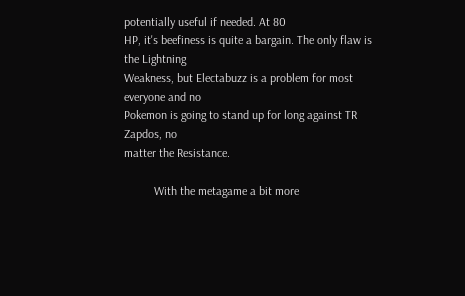potentially useful if needed. At 80
HP, it's beefiness is quite a bargain. The only flaw is the Lightning
Weakness, but Electabuzz is a problem for most everyone and no
Pokemon is going to stand up for long against TR Zapdos, no
matter the Resistance.

          With the metagame a bit more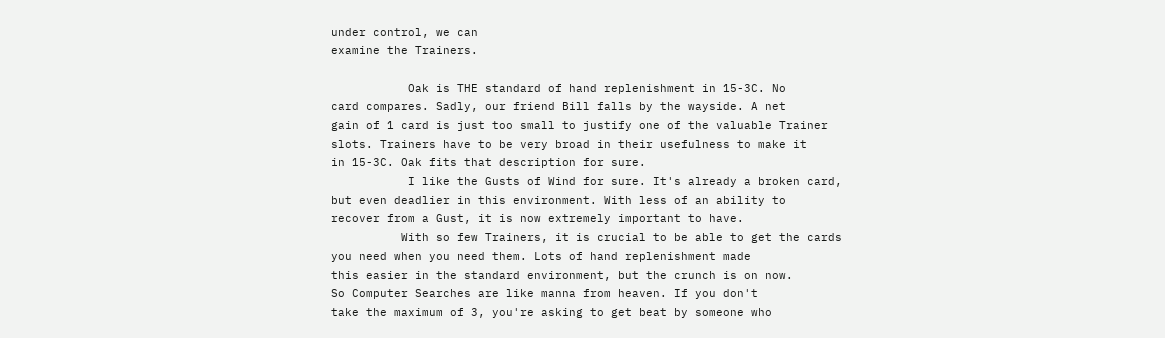under control, we can
examine the Trainers.

           Oak is THE standard of hand replenishment in 15-3C. No
card compares. Sadly, our friend Bill falls by the wayside. A net
gain of 1 card is just too small to justify one of the valuable Trainer
slots. Trainers have to be very broad in their usefulness to make it
in 15-3C. Oak fits that description for sure.
           I like the Gusts of Wind for sure. It's already a broken card,
but even deadlier in this environment. With less of an ability to
recover from a Gust, it is now extremely important to have.
          With so few Trainers, it is crucial to be able to get the cards
you need when you need them. Lots of hand replenishment made
this easier in the standard environment, but the crunch is on now.
So Computer Searches are like manna from heaven. If you don't
take the maximum of 3, you're asking to get beat by someone who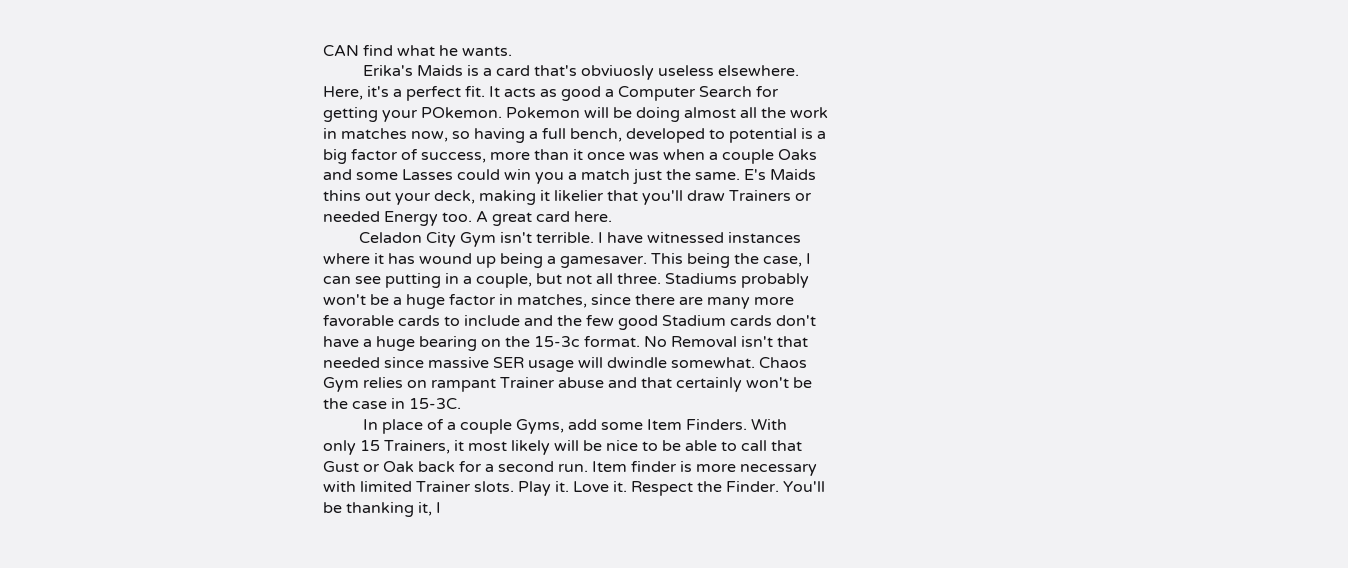CAN find what he wants.
          Erika's Maids is a card that's obviuosly useless elsewhere.
Here, it's a perfect fit. It acts as good a Computer Search for
getting your POkemon. Pokemon will be doing almost all the work
in matches now, so having a full bench, developed to potential is a
big factor of success, more than it once was when a couple Oaks
and some Lasses could win you a match just the same. E's Maids
thins out your deck, making it likelier that you'll draw Trainers or
needed Energy too. A great card here.
         Celadon City Gym isn't terrible. I have witnessed instances
where it has wound up being a gamesaver. This being the case, I
can see putting in a couple, but not all three. Stadiums probably
won't be a huge factor in matches, since there are many more
favorable cards to include and the few good Stadium cards don't
have a huge bearing on the 15-3c format. No Removal isn't that
needed since massive SER usage will dwindle somewhat. Chaos
Gym relies on rampant Trainer abuse and that certainly won't be
the case in 15-3C.
          In place of a couple Gyms, add some Item Finders. With
only 15 Trainers, it most likely will be nice to be able to call that
Gust or Oak back for a second run. Item finder is more necessary
with limited Trainer slots. Play it. Love it. Respect the Finder. You'll
be thanking it, I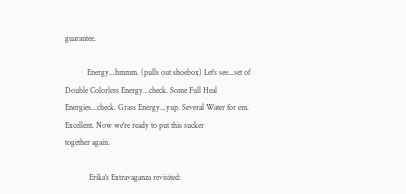guarantee.

           Energy...hmmm. (pulls out shoebox) Let's see...set of
Double Colorless Energy...check. Some Full Heal
Energies...check. Grass Energy...yup. Several Water for em. Excellent. Now we're ready to put this sucker
together again.

            Erika's Extravaganza revisited: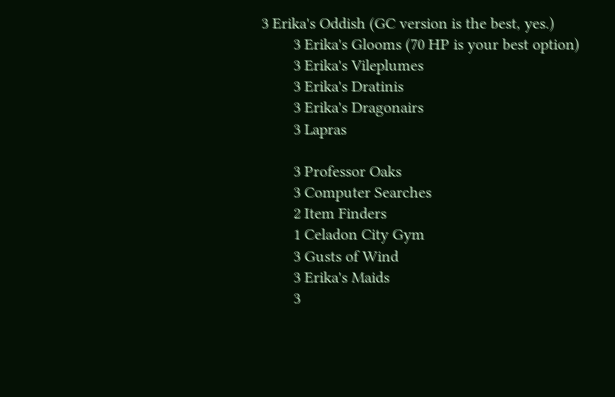3 Erika's Oddish (GC version is the best, yes.)
        3 Erika's Glooms (70 HP is your best option)
        3 Erika's Vileplumes
        3 Erika's Dratinis
        3 Erika's Dragonairs
        3 Lapras

        3 Professor Oaks
        3 Computer Searches
        2 Item Finders
        1 Celadon City Gym
        3 Gusts of Wind
        3 Erika's Maids
        3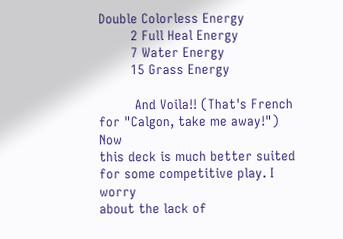Double Colorless Energy
        2 Full Heal Energy
        7 Water Energy
        15 Grass Energy

         And Voila!! (That's French for "Calgon, take me away!") Now
this deck is much better suited for some competitive play. I worry
about the lack of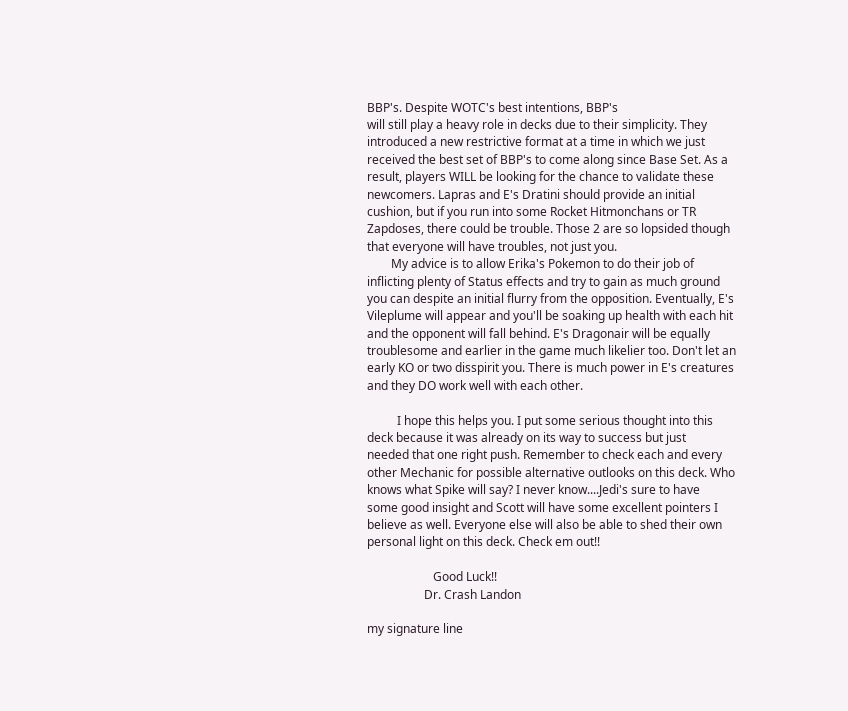BBP's. Despite WOTC's best intentions, BBP's
will still play a heavy role in decks due to their simplicity. They
introduced a new restrictive format at a time in which we just
received the best set of BBP's to come along since Base Set. As a
result, players WILL be looking for the chance to validate these
newcomers. Lapras and E's Dratini should provide an initial
cushion, but if you run into some Rocket Hitmonchans or TR
Zapdoses, there could be trouble. Those 2 are so lopsided though
that everyone will have troubles, not just you.
        My advice is to allow Erika's Pokemon to do their job of
inflicting plenty of Status effects and try to gain as much ground
you can despite an initial flurry from the opposition. Eventually, E's
Vileplume will appear and you'll be soaking up health with each hit
and the opponent will fall behind. E's Dragonair will be equally
troublesome and earlier in the game much likelier too. Don't let an
early KO or two disspirit you. There is much power in E's creatures
and they DO work well with each other.

          I hope this helps you. I put some serious thought into this
deck because it was already on its way to success but just
needed that one right push. Remember to check each and every
other Mechanic for possible alternative outlooks on this deck. Who
knows what Spike will say? I never know....Jedi's sure to have
some good insight and Scott will have some excellent pointers I
believe as well. Everyone else will also be able to shed their own
personal light on this deck. Check em out!!

                      Good Luck!!
                   Dr. Crash Landon

my signature line